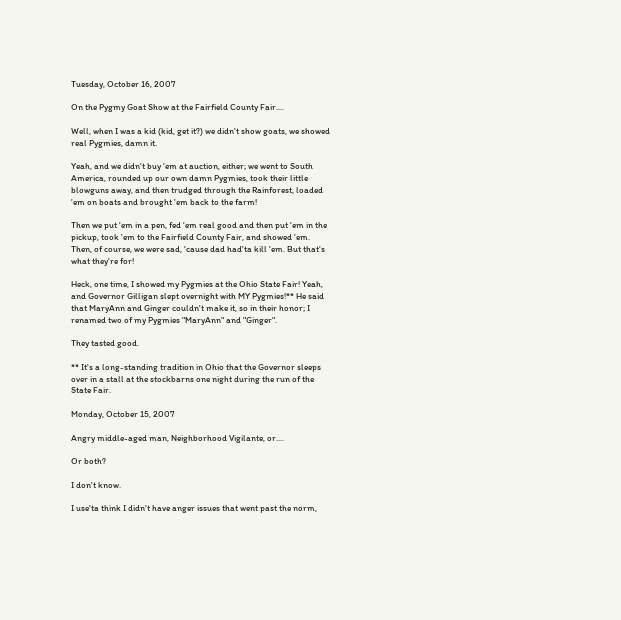Tuesday, October 16, 2007

On the Pygmy Goat Show at the Fairfield County Fair....

Well, when I was a kid (kid, get it?) we didn't show goats, we showed real Pygmies, damn it.

Yeah, and we didn't buy 'em at auction, either; we went to South America, rounded up our own damn Pygmies, took their little blowguns away, and then trudged through the Rainforest, loaded 'em on boats and brought 'em back to the farm!

Then we put 'em in a pen, fed 'em real good and then put 'em in the pickup, took 'em to the Fairfield County Fair, and showed 'em. Then, of course, we were sad, 'cause dad had'ta kill 'em. But that's what they're for!

Heck, one time, I showed my Pygmies at the Ohio State Fair! Yeah, and Governor Gilligan slept overnight with MY Pygmies!** He said that MaryAnn and Ginger couldn't make it, so in their honor; I renamed two of my Pygmies "MaryAnn" and "Ginger".

They tasted good.

** It's a long-standing tradition in Ohio that the Governor sleeps over in a stall at the stockbarns one night during the run of the State Fair.

Monday, October 15, 2007

Angry middle-aged man, Neighborhood Vigilante, or....

Or both?

I don't know.

I use'ta think I didn't have anger issues that went past the norm,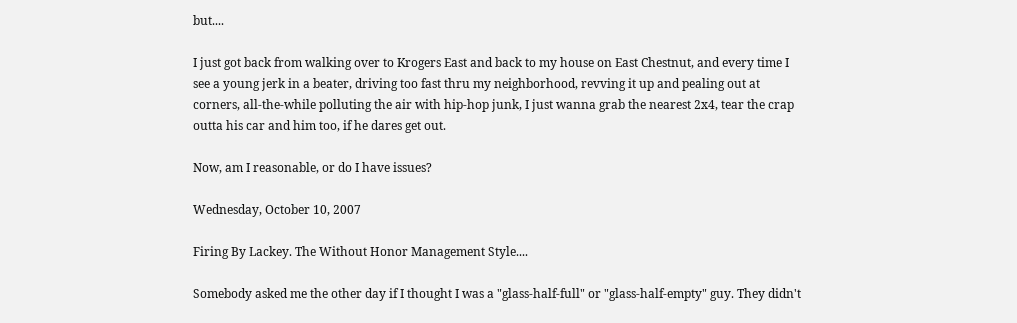but....

I just got back from walking over to Krogers East and back to my house on East Chestnut, and every time I see a young jerk in a beater, driving too fast thru my neighborhood, revving it up and pealing out at corners, all-the-while polluting the air with hip-hop junk, I just wanna grab the nearest 2x4, tear the crap outta his car and him too, if he dares get out.

Now, am I reasonable, or do I have issues?

Wednesday, October 10, 2007

Firing By Lackey. The Without Honor Management Style....

Somebody asked me the other day if I thought I was a "glass-half-full" or "glass-half-empty" guy. They didn't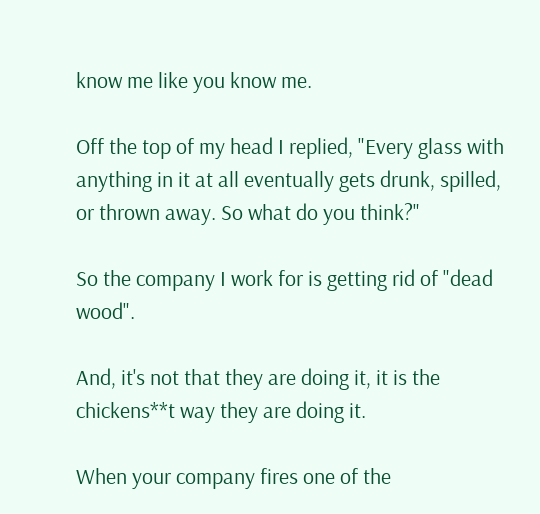know me like you know me.

Off the top of my head I replied, "Every glass with anything in it at all eventually gets drunk, spilled, or thrown away. So what do you think?"

So the company I work for is getting rid of "dead wood".

And, it's not that they are doing it, it is the chickens**t way they are doing it.

When your company fires one of the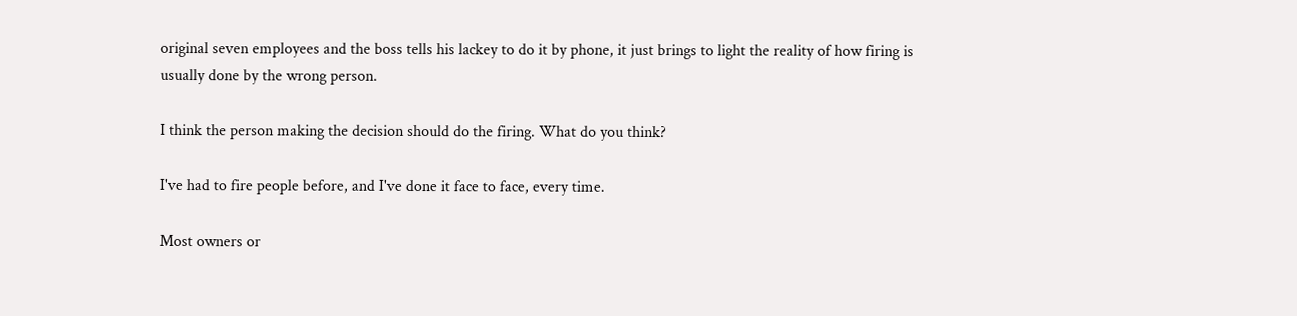original seven employees and the boss tells his lackey to do it by phone, it just brings to light the reality of how firing is usually done by the wrong person.

I think the person making the decision should do the firing. What do you think?

I've had to fire people before, and I've done it face to face, every time.

Most owners or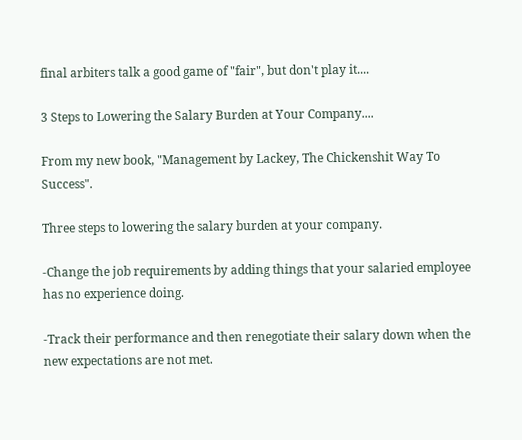final arbiters talk a good game of "fair", but don't play it....

3 Steps to Lowering the Salary Burden at Your Company....

From my new book, "Management by Lackey, The Chickenshit Way To Success".

Three steps to lowering the salary burden at your company.

-Change the job requirements by adding things that your salaried employee has no experience doing.

-Track their performance and then renegotiate their salary down when the new expectations are not met.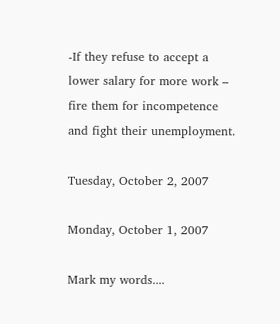-If they refuse to accept a lower salary for more work – fire them for incompetence and fight their unemployment.

Tuesday, October 2, 2007

Monday, October 1, 2007

Mark my words....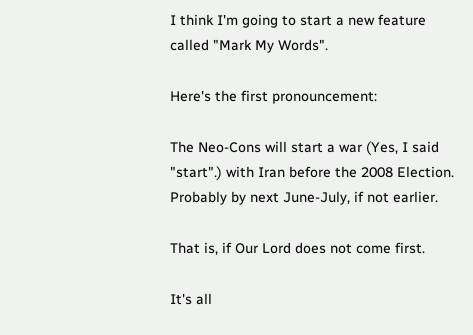I think I'm going to start a new feature called "Mark My Words".

Here's the first pronouncement:

The Neo-Cons will start a war (Yes, I said "start".) with Iran before the 2008 Election. Probably by next June-July, if not earlier.

That is, if Our Lord does not come first.

It's all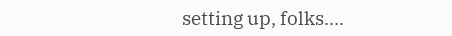setting up, folks....